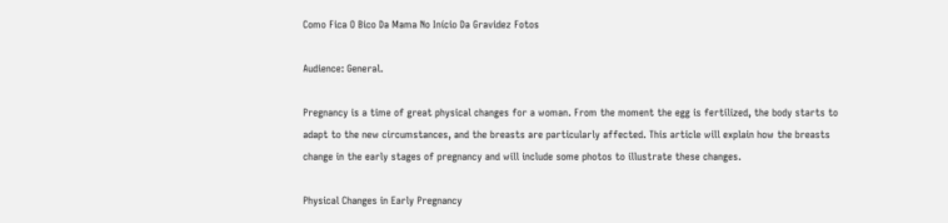Como Fica O Bico Da Mama No Início Da Gravidez Fotos

Audience: General.

Pregnancy is a time of great physical changes for a woman. From the moment the egg is fertilized, the body starts to adapt to the new circumstances, and the breasts are particularly affected. This article will explain how the breasts change in the early stages of pregnancy and will include some photos to illustrate these changes.

Physical Changes in Early Pregnancy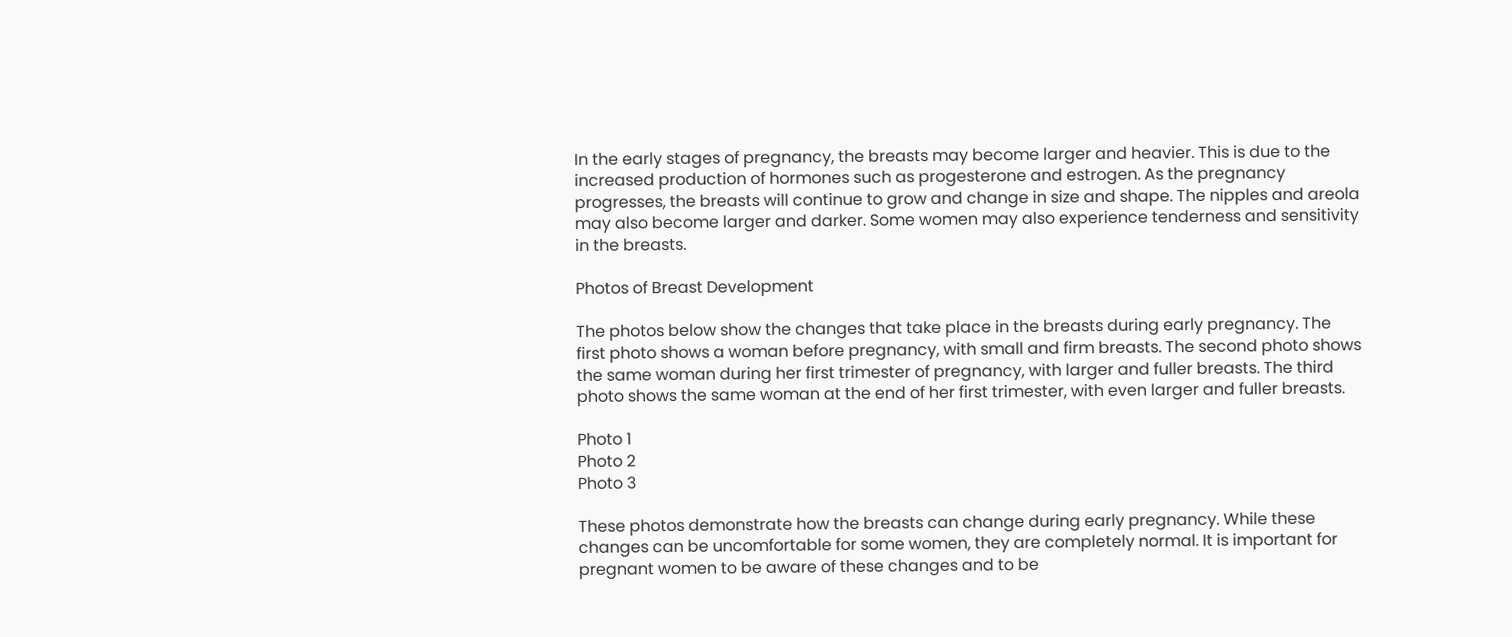In the early stages of pregnancy, the breasts may become larger and heavier. This is due to the increased production of hormones such as progesterone and estrogen. As the pregnancy progresses, the breasts will continue to grow and change in size and shape. The nipples and areola may also become larger and darker. Some women may also experience tenderness and sensitivity in the breasts.

Photos of Breast Development

The photos below show the changes that take place in the breasts during early pregnancy. The first photo shows a woman before pregnancy, with small and firm breasts. The second photo shows the same woman during her first trimester of pregnancy, with larger and fuller breasts. The third photo shows the same woman at the end of her first trimester, with even larger and fuller breasts.

Photo 1
Photo 2
Photo 3

These photos demonstrate how the breasts can change during early pregnancy. While these changes can be uncomfortable for some women, they are completely normal. It is important for pregnant women to be aware of these changes and to be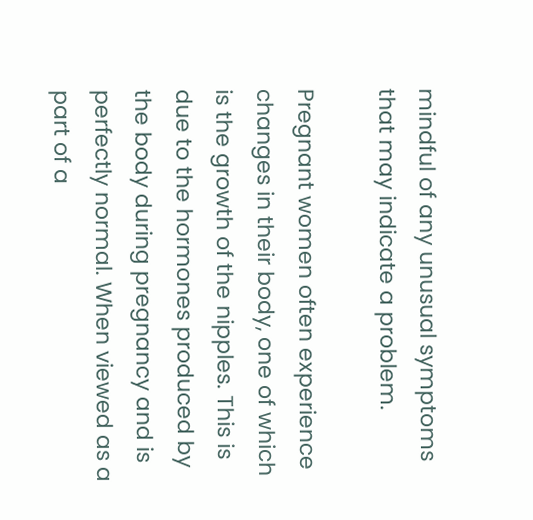mindful of any unusual symptoms that may indicate a problem.

Pregnant women often experience changes in their body, one of which is the growth of the nipples. This is due to the hormones produced by the body during pregnancy and is perfectly normal. When viewed as a part of a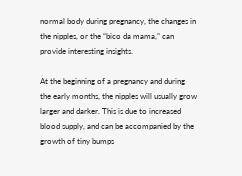normal body during pregnancy, the changes in the nipples, or the “bico da mama,” can provide interesting insights.

At the beginning of a pregnancy and during the early months, the nipples will usually grow larger and darker. This is due to increased blood supply, and can be accompanied by the growth of tiny bumps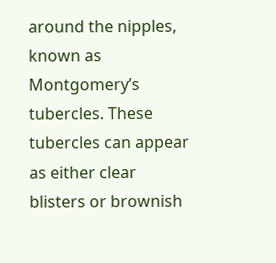around the nipples, known as Montgomery’s tubercles. These tubercles can appear as either clear blisters or brownish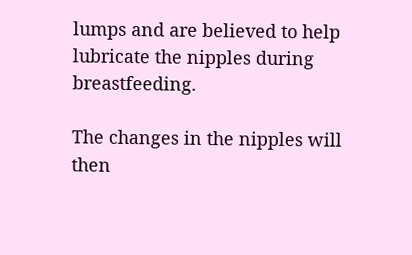lumps and are believed to help lubricate the nipples during breastfeeding.

The changes in the nipples will then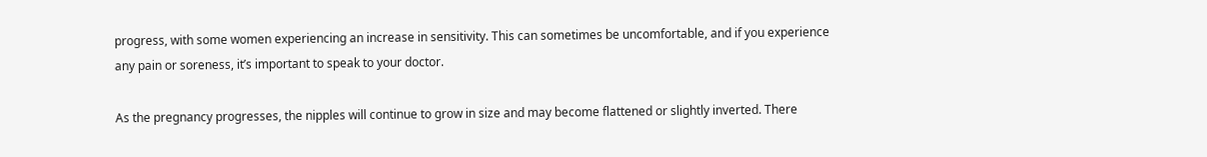progress, with some women experiencing an increase in sensitivity. This can sometimes be uncomfortable, and if you experience any pain or soreness, it’s important to speak to your doctor.

As the pregnancy progresses, the nipples will continue to grow in size and may become flattened or slightly inverted. There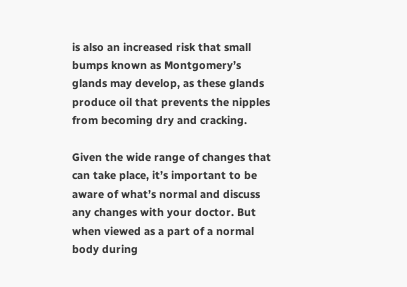is also an increased risk that small bumps known as Montgomery’s glands may develop, as these glands produce oil that prevents the nipples from becoming dry and cracking.

Given the wide range of changes that can take place, it’s important to be aware of what’s normal and discuss any changes with your doctor. But when viewed as a part of a normal body during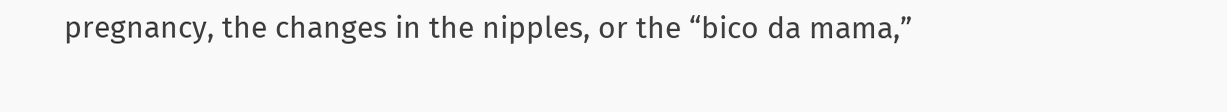pregnancy, the changes in the nipples, or the “bico da mama,”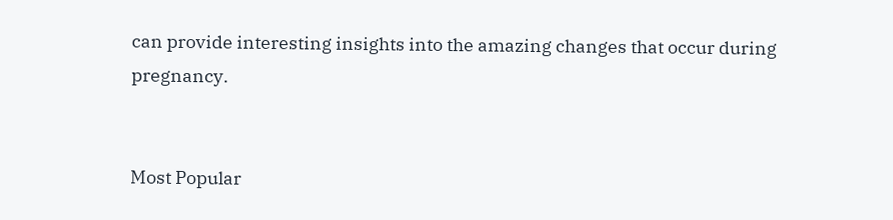can provide interesting insights into the amazing changes that occur during pregnancy.


Most Popular